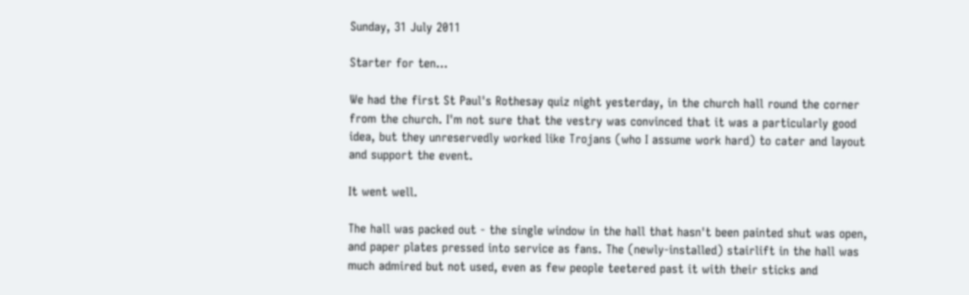Sunday, 31 July 2011

Starter for ten...

We had the first St Paul's Rothesay quiz night yesterday, in the church hall round the corner from the church. I'm not sure that the vestry was convinced that it was a particularly good idea, but they unreservedly worked like Trojans (who I assume work hard) to cater and layout and support the event.

It went well.

The hall was packed out - the single window in the hall that hasn't been painted shut was open, and paper plates pressed into service as fans. The (newly-installed) stairlift in the hall was much admired but not used, even as few people teetered past it with their sticks and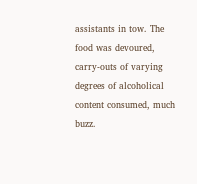assistants in tow. The food was devoured, carry-outs of varying degrees of alcoholical content consumed, much buzz.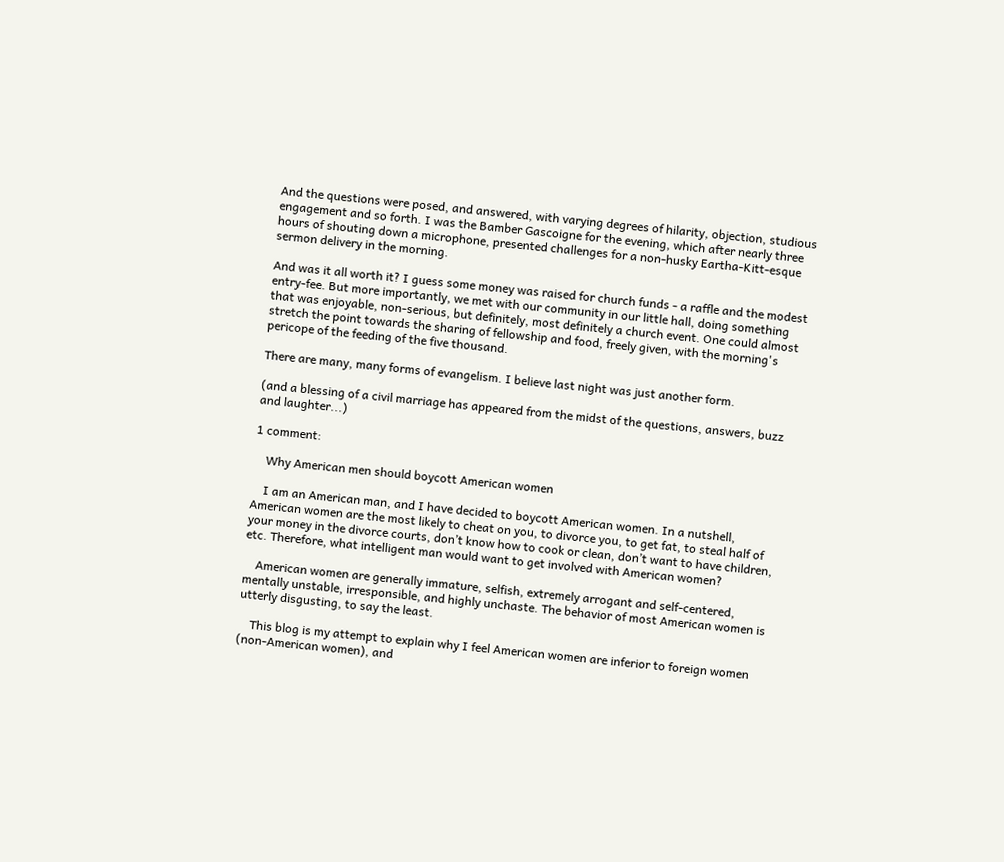And the questions were posed, and answered, with varying degrees of hilarity, objection, studious engagement and so forth. I was the Bamber Gascoigne for the evening, which after nearly three hours of shouting down a microphone, presented challenges for a non-husky Eartha-Kitt-esque sermon delivery in the morning.

And was it all worth it? I guess some money was raised for church funds - a raffle and the modest entry-fee. But more importantly, we met with our community in our little hall, doing something that was enjoyable, non-serious, but definitely, most definitely a church event. One could almost stretch the point towards the sharing of fellowship and food, freely given, with the morning's pericope of the feeding of the five thousand.

There are many, many forms of evangelism. I believe last night was just another form.

(and a blessing of a civil marriage has appeared from the midst of the questions, answers, buzz and laughter...)

1 comment:

    Why American men should boycott American women

    I am an American man, and I have decided to boycott American women. In a nutshell, American women are the most likely to cheat on you, to divorce you, to get fat, to steal half of your money in the divorce courts, don’t know how to cook or clean, don’t want to have children, etc. Therefore, what intelligent man would want to get involved with American women?

    American women are generally immature, selfish, extremely arrogant and self-centered, mentally unstable, irresponsible, and highly unchaste. The behavior of most American women is utterly disgusting, to say the least.

    This blog is my attempt to explain why I feel American women are inferior to foreign women (non-American women), and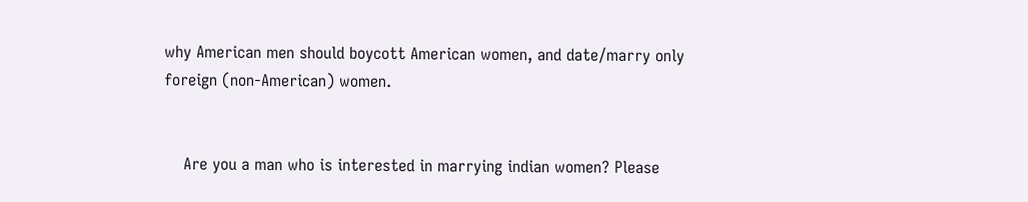why American men should boycott American women, and date/marry only foreign (non-American) women.


    Are you a man who is interested in marrying indian women? Please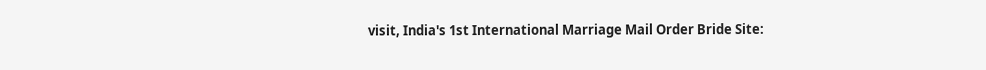visit, India's 1st International Marriage Mail Order Bride Site: